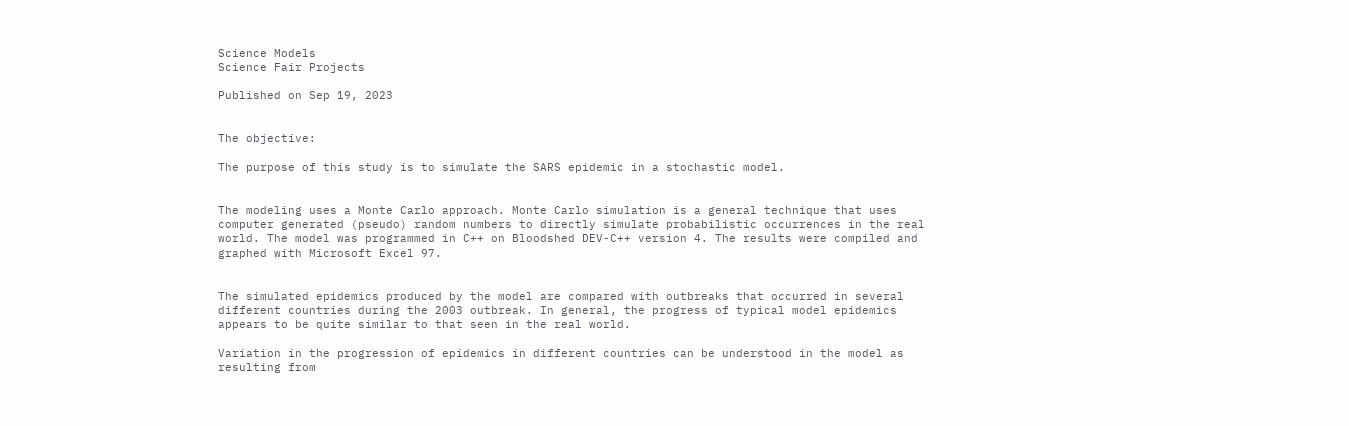Science Models
Science Fair Projects

Published on Sep 19, 2023


The objective:

The purpose of this study is to simulate the SARS epidemic in a stochastic model.


The modeling uses a Monte Carlo approach. Monte Carlo simulation is a general technique that uses computer generated (pseudo) random numbers to directly simulate probabilistic occurrences in the real world. The model was programmed in C++ on Bloodshed DEV-C++ version 4. The results were compiled and graphed with Microsoft Excel 97.


The simulated epidemics produced by the model are compared with outbreaks that occurred in several different countries during the 2003 outbreak. In general, the progress of typical model epidemics appears to be quite similar to that seen in the real world.

Variation in the progression of epidemics in different countries can be understood in the model as resulting from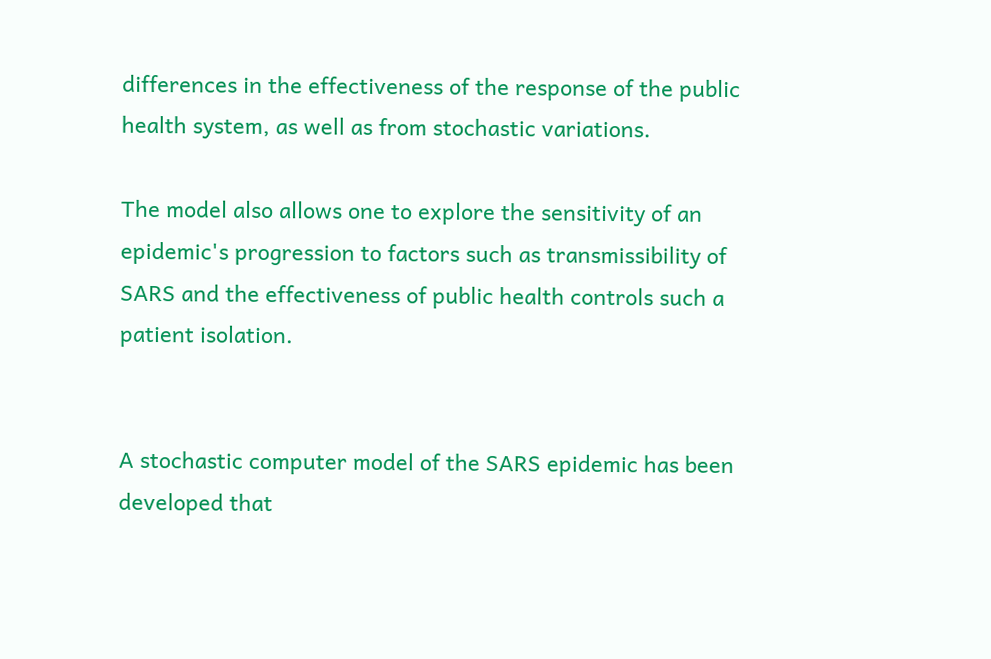differences in the effectiveness of the response of the public health system, as well as from stochastic variations.

The model also allows one to explore the sensitivity of an epidemic's progression to factors such as transmissibility of SARS and the effectiveness of public health controls such a patient isolation.


A stochastic computer model of the SARS epidemic has been developed that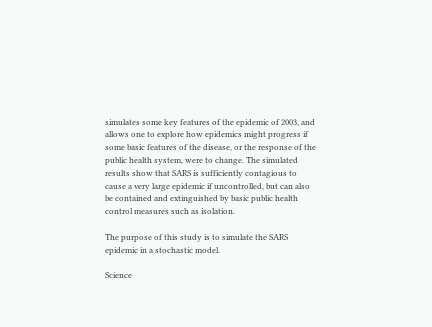simulates some key features of the epidemic of 2003, and allows one to explore how epidemics might progress if some basic features of the disease, or the response of the public health system, were to change. The simulated results show that SARS is sufficiently contagious to cause a very large epidemic if uncontrolled, but can also be contained and extinguished by basic public health control measures such as isolation.

The purpose of this study is to simulate the SARS epidemic in a stochastic model.

Science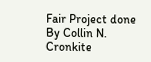Fair Project done By Collin N. Cronkite